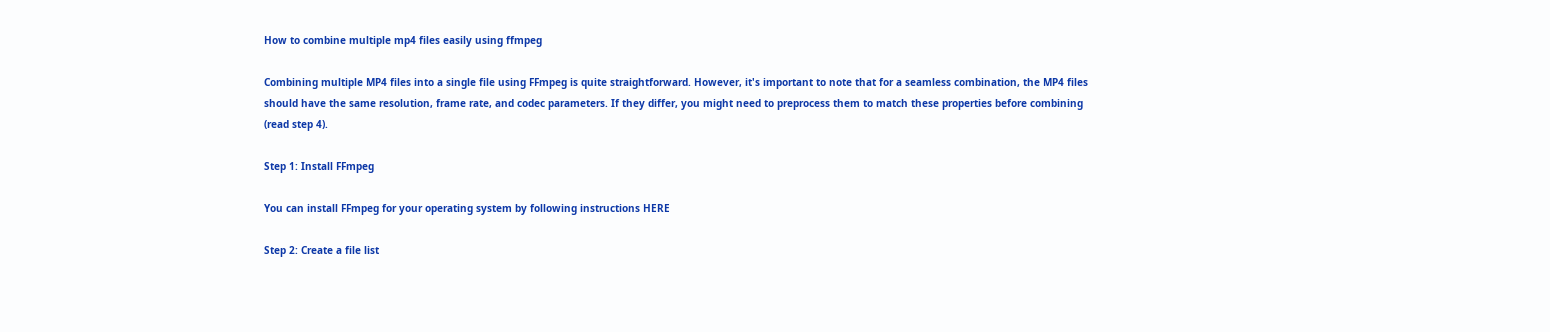How to combine multiple mp4 files easily using ffmpeg

Combining multiple MP4 files into a single file using FFmpeg is quite straightforward. However, it's important to note that for a seamless combination, the MP4 files should have the same resolution, frame rate, and codec parameters. If they differ, you might need to preprocess them to match these properties before combining (read step 4).

Step 1: Install FFmpeg

You can install FFmpeg for your operating system by following instructions HERE

Step 2: Create a file list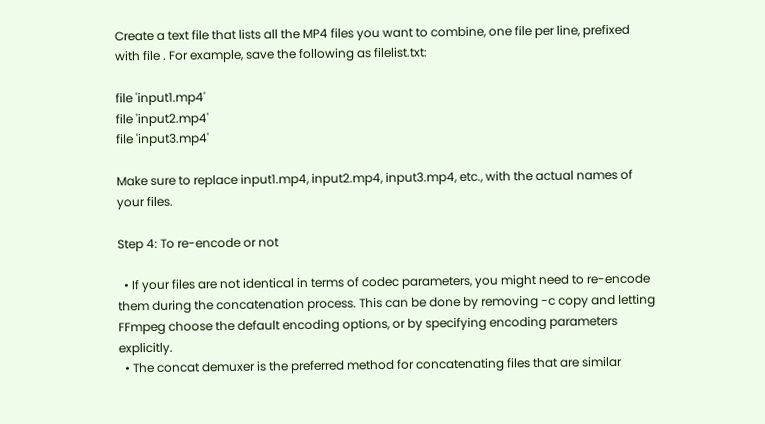Create a text file that lists all the MP4 files you want to combine, one file per line, prefixed with file . For example, save the following as filelist.txt:

file 'input1.mp4'
file 'input2.mp4'
file 'input3.mp4'

Make sure to replace input1.mp4, input2.mp4, input3.mp4, etc., with the actual names of your files.

Step 4: To re-encode or not

  • If your files are not identical in terms of codec parameters, you might need to re-encode them during the concatenation process. This can be done by removing -c copy and letting FFmpeg choose the default encoding options, or by specifying encoding parameters explicitly.
  • The concat demuxer is the preferred method for concatenating files that are similar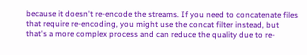because it doesn't re-encode the streams. If you need to concatenate files that require re-encoding, you might use the concat filter instead, but that's a more complex process and can reduce the quality due to re-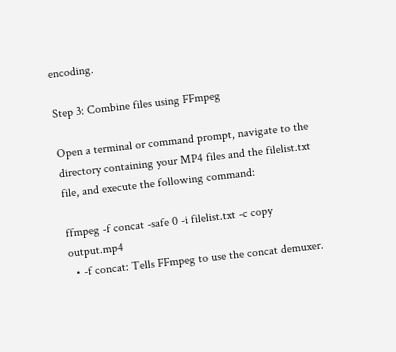encoding.

Step 3: Combine files using FFmpeg

Open a terminal or command prompt, navigate to the directory containing your MP4 files and the filelist.txt file, and execute the following command:

ffmpeg -f concat -safe 0 -i filelist.txt -c copy output.mp4
  • -f concat: Tells FFmpeg to use the concat demuxer.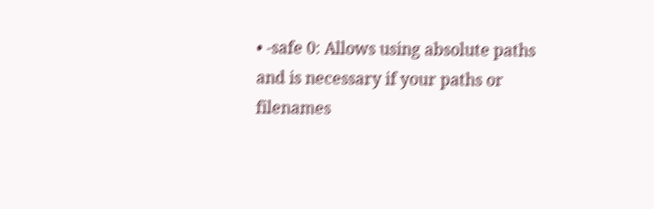• -safe 0: Allows using absolute paths and is necessary if your paths or filenames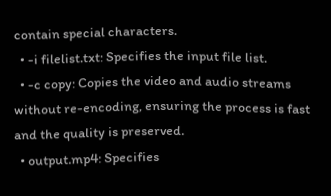contain special characters.
  • -i filelist.txt: Specifies the input file list.
  • -c copy: Copies the video and audio streams without re-encoding, ensuring the process is fast and the quality is preserved.
  • output.mp4: Specifies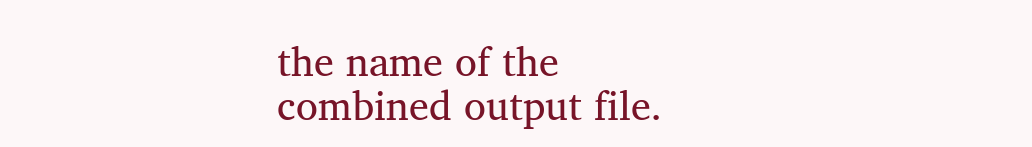the name of the combined output file.